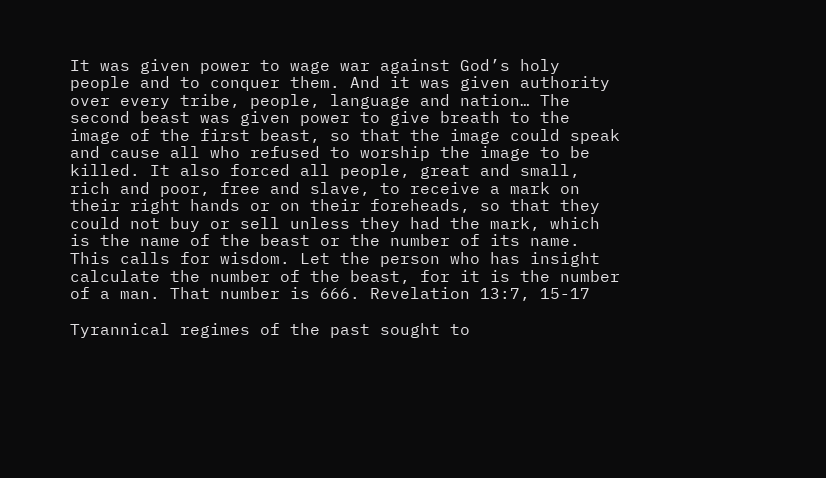It was given power to wage war against God’s holy people and to conquer them. And it was given authority over every tribe, people, language and nation… The second beast was given power to give breath to the image of the first beast, so that the image could speak and cause all who refused to worship the image to be killed. It also forced all people, great and small, rich and poor, free and slave, to receive a mark on their right hands or on their foreheads, so that they could not buy or sell unless they had the mark, which is the name of the beast or the number of its name. This calls for wisdom. Let the person who has insight calculate the number of the beast, for it is the number of a man. That number is 666. Revelation 13:7, 15-17

Tyrannical regimes of the past sought to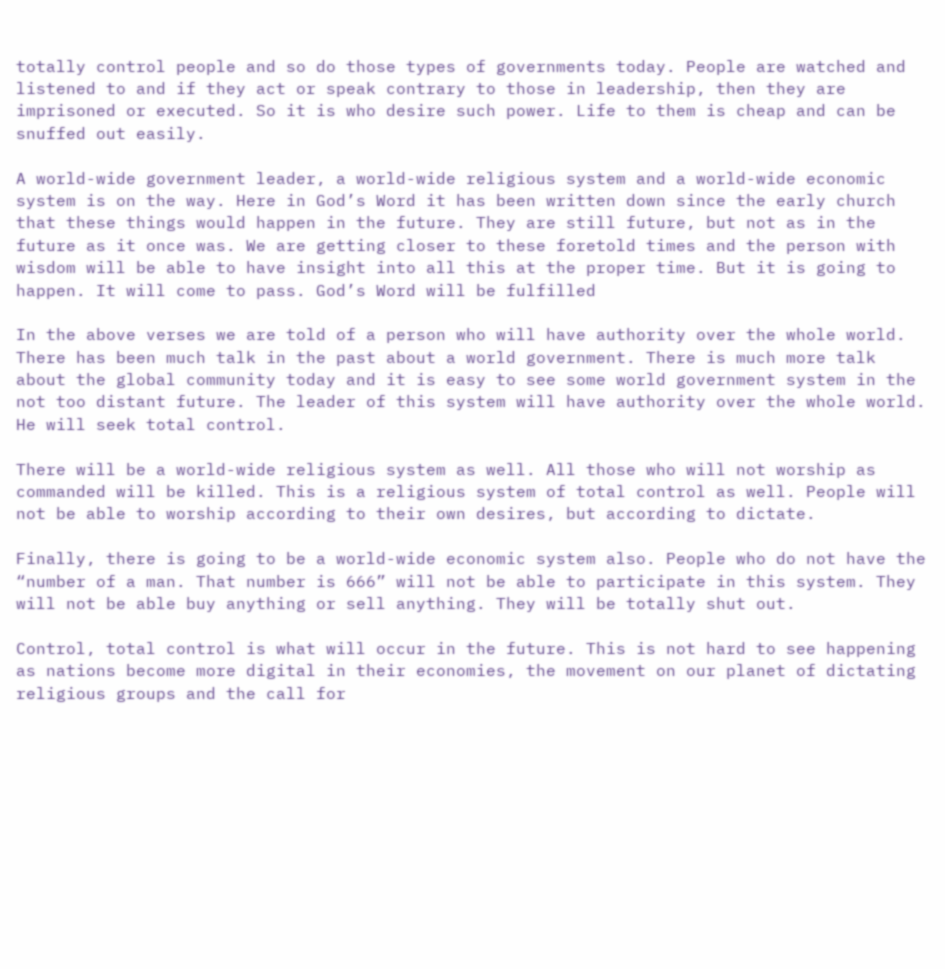totally control people and so do those types of governments today. People are watched and listened to and if they act or speak contrary to those in leadership, then they are imprisoned or executed. So it is who desire such power. Life to them is cheap and can be snuffed out easily.

A world-wide government leader, a world-wide religious system and a world-wide economic system is on the way. Here in God’s Word it has been written down since the early church that these things would happen in the future. They are still future, but not as in the future as it once was. We are getting closer to these foretold times and the person with wisdom will be able to have insight into all this at the proper time. But it is going to happen. It will come to pass. God’s Word will be fulfilled

In the above verses we are told of a person who will have authority over the whole world. There has been much talk in the past about a world government. There is much more talk about the global community today and it is easy to see some world government system in the not too distant future. The leader of this system will have authority over the whole world. He will seek total control.

There will be a world-wide religious system as well. All those who will not worship as commanded will be killed. This is a religious system of total control as well. People will not be able to worship according to their own desires, but according to dictate.

Finally, there is going to be a world-wide economic system also. People who do not have the “number of a man. That number is 666” will not be able to participate in this system. They will not be able buy anything or sell anything. They will be totally shut out.

Control, total control is what will occur in the future. This is not hard to see happening as nations become more digital in their economies, the movement on our planet of dictating religious groups and the call for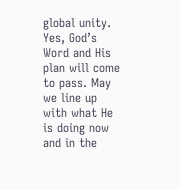global unity. Yes, God’s Word and His plan will come to pass. May we line up with what He is doing now and in the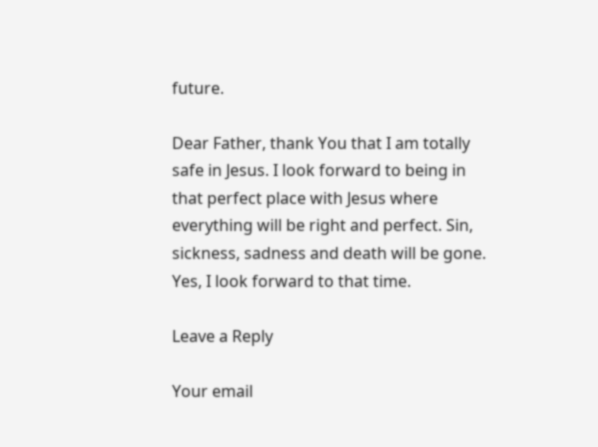future.

Dear Father, thank You that I am totally safe in Jesus. I look forward to being in that perfect place with Jesus where everything will be right and perfect. Sin, sickness, sadness and death will be gone. Yes, I look forward to that time.

Leave a Reply

Your email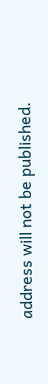address will not be published.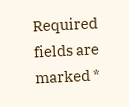Required fields are marked *